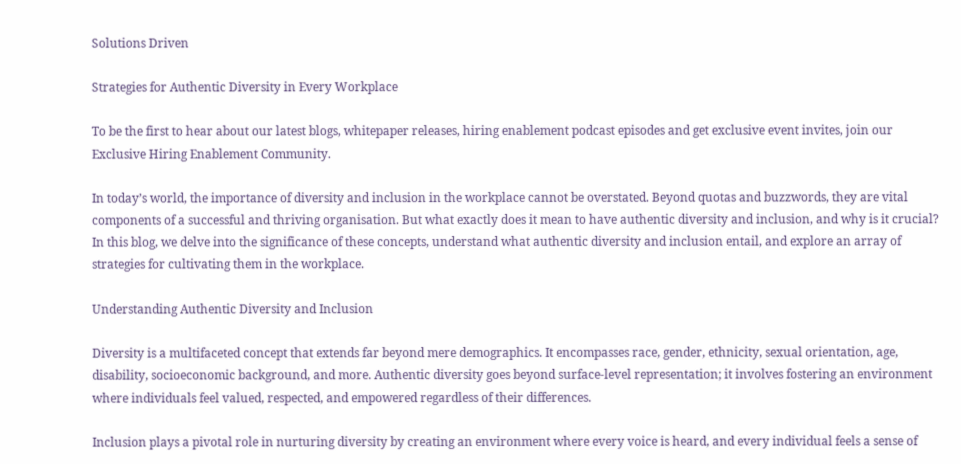Solutions Driven

Strategies for Authentic Diversity in Every Workplace

To be the first to hear about our latest blogs, whitepaper releases, hiring enablement podcast episodes and get exclusive event invites, join our Exclusive Hiring Enablement Community.

In today’s world, the importance of diversity and inclusion in the workplace cannot be overstated. Beyond quotas and buzzwords, they are vital components of a successful and thriving organisation. But what exactly does it mean to have authentic diversity and inclusion, and why is it crucial? In this blog, we delve into the significance of these concepts, understand what authentic diversity and inclusion entail, and explore an array of strategies for cultivating them in the workplace.

Understanding Authentic Diversity and Inclusion

Diversity is a multifaceted concept that extends far beyond mere demographics. It encompasses race, gender, ethnicity, sexual orientation, age, disability, socioeconomic background, and more. Authentic diversity goes beyond surface-level representation; it involves fostering an environment where individuals feel valued, respected, and empowered regardless of their differences.

Inclusion plays a pivotal role in nurturing diversity by creating an environment where every voice is heard, and every individual feels a sense of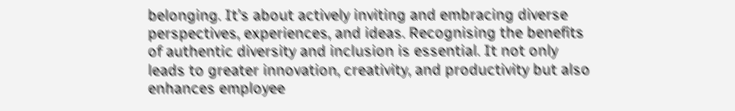belonging. It’s about actively inviting and embracing diverse perspectives, experiences, and ideas. Recognising the benefits of authentic diversity and inclusion is essential. It not only leads to greater innovation, creativity, and productivity but also enhances employee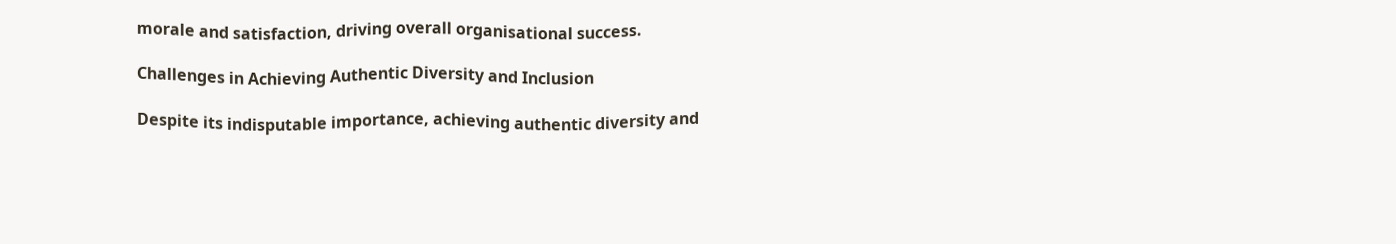morale and satisfaction, driving overall organisational success.

Challenges in Achieving Authentic Diversity and Inclusion

Despite its indisputable importance, achieving authentic diversity and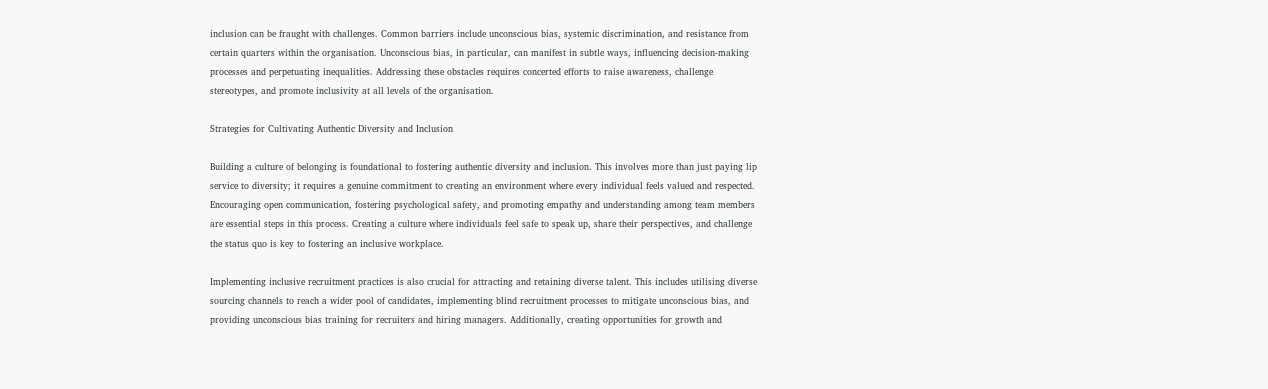inclusion can be fraught with challenges. Common barriers include unconscious bias, systemic discrimination, and resistance from certain quarters within the organisation. Unconscious bias, in particular, can manifest in subtle ways, influencing decision-making processes and perpetuating inequalities. Addressing these obstacles requires concerted efforts to raise awareness, challenge stereotypes, and promote inclusivity at all levels of the organisation.

Strategies for Cultivating Authentic Diversity and Inclusion

Building a culture of belonging is foundational to fostering authentic diversity and inclusion. This involves more than just paying lip service to diversity; it requires a genuine commitment to creating an environment where every individual feels valued and respected. Encouraging open communication, fostering psychological safety, and promoting empathy and understanding among team members are essential steps in this process. Creating a culture where individuals feel safe to speak up, share their perspectives, and challenge the status quo is key to fostering an inclusive workplace.

Implementing inclusive recruitment practices is also crucial for attracting and retaining diverse talent. This includes utilising diverse sourcing channels to reach a wider pool of candidates, implementing blind recruitment processes to mitigate unconscious bias, and providing unconscious bias training for recruiters and hiring managers. Additionally, creating opportunities for growth and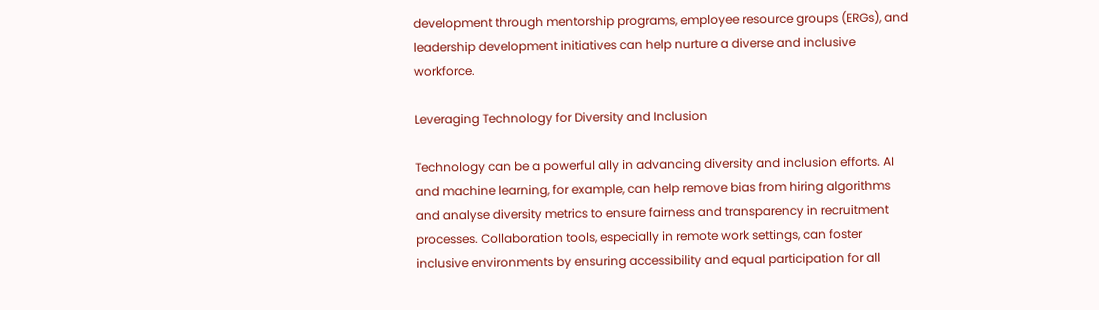development through mentorship programs, employee resource groups (ERGs), and leadership development initiatives can help nurture a diverse and inclusive workforce.

Leveraging Technology for Diversity and Inclusion

Technology can be a powerful ally in advancing diversity and inclusion efforts. AI and machine learning, for example, can help remove bias from hiring algorithms and analyse diversity metrics to ensure fairness and transparency in recruitment processes. Collaboration tools, especially in remote work settings, can foster inclusive environments by ensuring accessibility and equal participation for all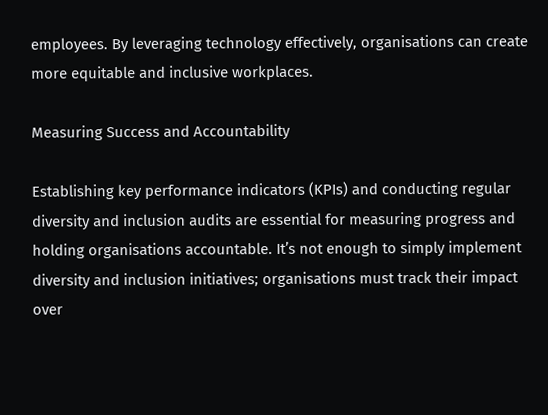employees. By leveraging technology effectively, organisations can create more equitable and inclusive workplaces.

Measuring Success and Accountability

Establishing key performance indicators (KPIs) and conducting regular diversity and inclusion audits are essential for measuring progress and holding organisations accountable. It’s not enough to simply implement diversity and inclusion initiatives; organisations must track their impact over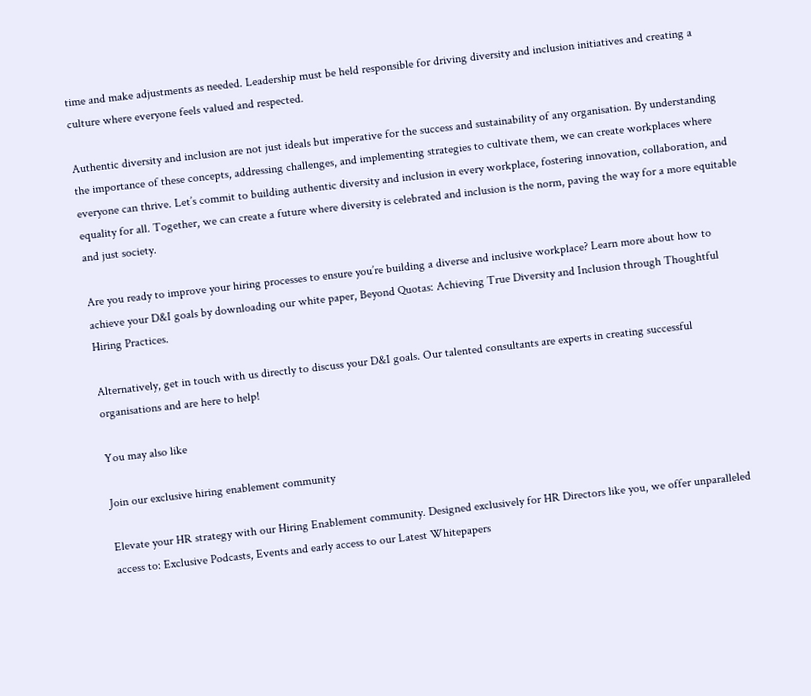time and make adjustments as needed. Leadership must be held responsible for driving diversity and inclusion initiatives and creating a culture where everyone feels valued and respected.

Authentic diversity and inclusion are not just ideals but imperative for the success and sustainability of any organisation. By understanding the importance of these concepts, addressing challenges, and implementing strategies to cultivate them, we can create workplaces where everyone can thrive. Let’s commit to building authentic diversity and inclusion in every workplace, fostering innovation, collaboration, and equality for all. Together, we can create a future where diversity is celebrated and inclusion is the norm, paving the way for a more equitable and just society.

Are you ready to improve your hiring processes to ensure you’re building a diverse and inclusive workplace? Learn more about how to achieve your D&I goals by downloading our white paper, Beyond Quotas: Achieving True Diversity and Inclusion through Thoughtful Hiring Practices.

Alternatively, get in touch with us directly to discuss your D&I goals. Our talented consultants are experts in creating successful organisations and are here to help!

You may also like

Join our exclusive hiring enablement community

Elevate your HR strategy with our Hiring Enablement community. Designed exclusively for HR Directors like you, we offer unparalleled access to: Exclusive Podcasts, Events and early access to our Latest Whitepapers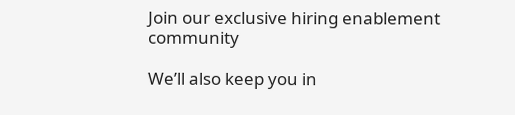Join our exclusive hiring enablement community

We’ll also keep you in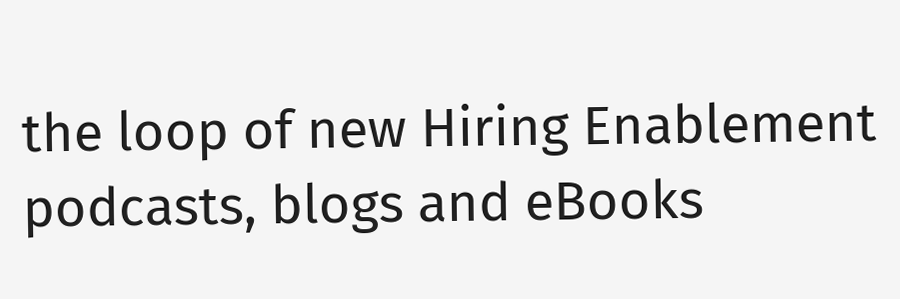the loop of new Hiring Enablement podcasts, blogs and eBooks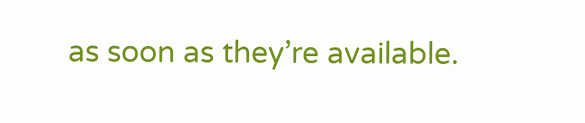as soon as they’re available.